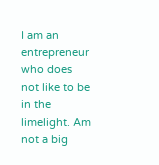I am an entrepreneur who does not like to be in the limelight. Am not a big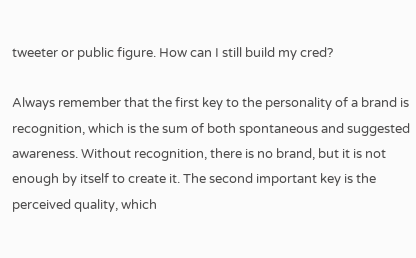tweeter or public figure. How can I still build my cred?

Always remember that the first key to the personality of a brand is recognition, which is the sum of both spontaneous and suggested awareness. Without recognition, there is no brand, but it is not enough by itself to create it. The second important key is the perceived quality, which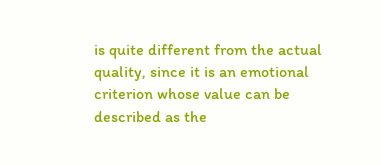is quite different from the actual quality, since it is an emotional criterion whose value can be described as the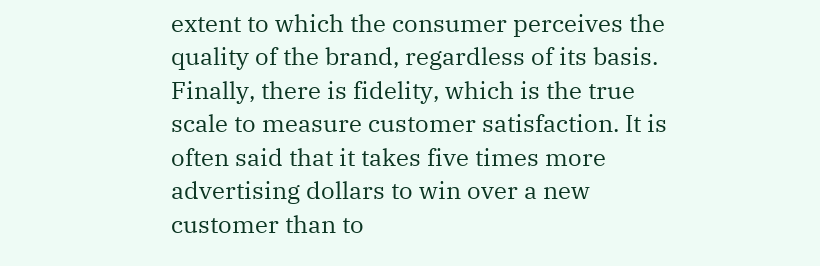extent to which the consumer perceives the quality of the brand, regardless of its basis. Finally, there is fidelity, which is the true scale to measure customer satisfaction. It is often said that it takes five times more advertising dollars to win over a new customer than to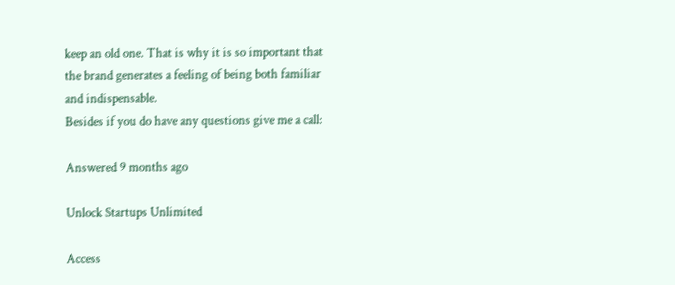keep an old one. That is why it is so important that the brand generates a feeling of being both familiar and indispensable.
Besides if you do have any questions give me a call:

Answered 9 months ago

Unlock Startups Unlimited

Access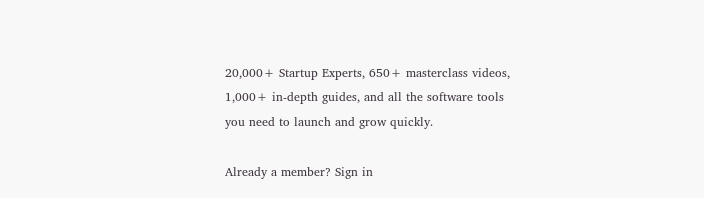20,000+ Startup Experts, 650+ masterclass videos, 1,000+ in-depth guides, and all the software tools you need to launch and grow quickly.

Already a member? Sign in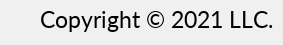Copyright © 2021 LLC.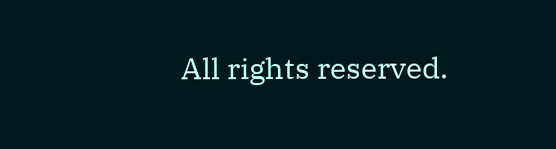All rights reserved.